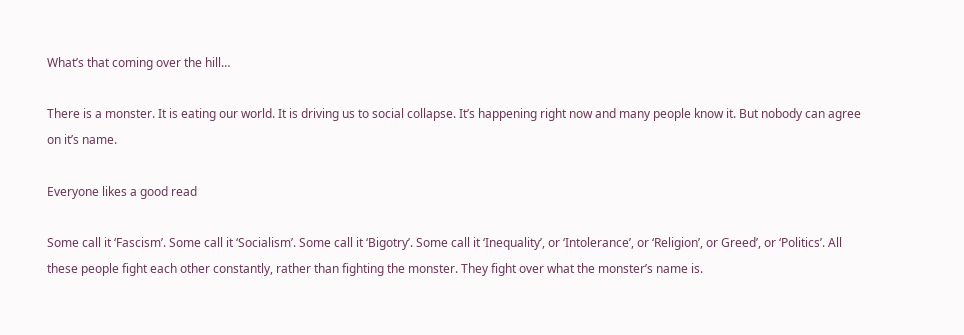What’s that coming over the hill…

There is a monster. It is eating our world. It is driving us to social collapse. It’s happening right now and many people know it. But nobody can agree on it’s name.

Everyone likes a good read

Some call it ‘Fascism’. Some call it ‘Socialism’. Some call it ‘Bigotry’. Some call it ‘Inequality’, or ‘Intolerance’, or ‘Religion’, or Greed’, or ‘Politics’. All these people fight each other constantly, rather than fighting the monster. They fight over what the monster’s name is.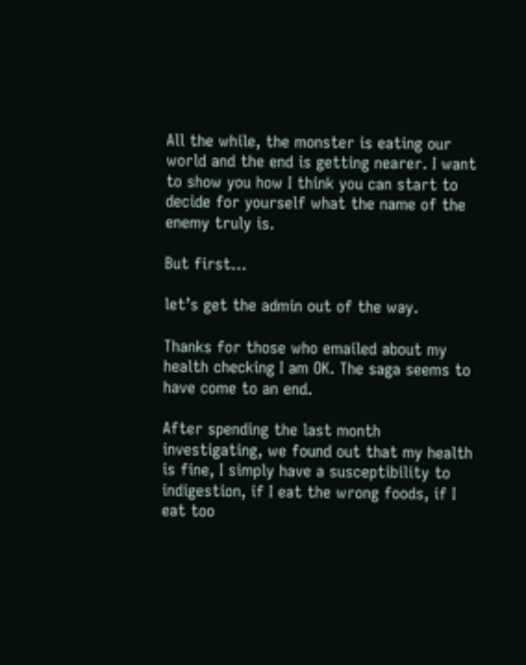All the while, the monster is eating our world and the end is getting nearer. I want to show you how I think you can start to decide for yourself what the name of the enemy truly is.

But first…

let’s get the admin out of the way.

Thanks for those who emailed about my health checking I am OK. The saga seems to have come to an end.

After spending the last month investigating, we found out that my health is fine, I simply have a susceptibility to indigestion, if I eat the wrong foods, if I eat too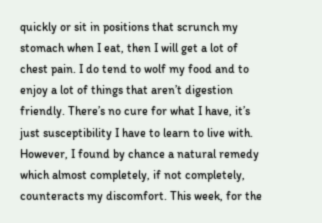quickly or sit in positions that scrunch my stomach when I eat, then I will get a lot of chest pain. I do tend to wolf my food and to enjoy a lot of things that aren’t digestion friendly. There’s no cure for what I have, it’s just susceptibility I have to learn to live with. However, I found by chance a natural remedy which almost completely, if not completely, counteracts my discomfort. This week, for the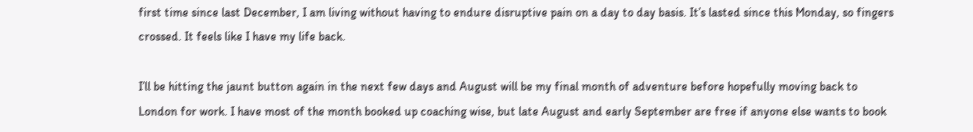first time since last December, I am living without having to endure disruptive pain on a day to day basis. It’s lasted since this Monday, so fingers crossed. It feels like I have my life back.

I’ll be hitting the jaunt button again in the next few days and August will be my final month of adventure before hopefully moving back to London for work. I have most of the month booked up coaching wise, but late August and early September are free if anyone else wants to book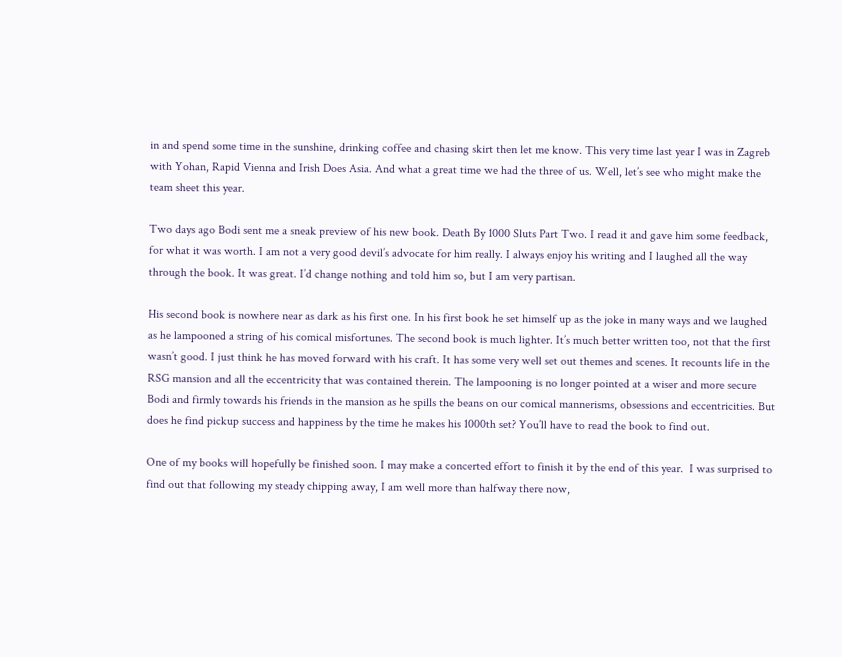in and spend some time in the sunshine, drinking coffee and chasing skirt then let me know. This very time last year I was in Zagreb with Yohan, Rapid Vienna and Irish Does Asia. And what a great time we had the three of us. Well, let’s see who might make the team sheet this year.

Two days ago Bodi sent me a sneak preview of his new book. Death By 1000 Sluts Part Two. I read it and gave him some feedback, for what it was worth. I am not a very good devil’s advocate for him really. I always enjoy his writing and I laughed all the way through the book. It was great. I’d change nothing and told him so, but I am very partisan.

His second book is nowhere near as dark as his first one. In his first book he set himself up as the joke in many ways and we laughed as he lampooned a string of his comical misfortunes. The second book is much lighter. It’s much better written too, not that the first wasn’t good. I just think he has moved forward with his craft. It has some very well set out themes and scenes. It recounts life in the RSG mansion and all the eccentricity that was contained therein. The lampooning is no longer pointed at a wiser and more secure Bodi and firmly towards his friends in the mansion as he spills the beans on our comical mannerisms, obsessions and eccentricities. But does he find pickup success and happiness by the time he makes his 1000th set? You’ll have to read the book to find out.

One of my books will hopefully be finished soon. I may make a concerted effort to finish it by the end of this year.  I was surprised to find out that following my steady chipping away, I am well more than halfway there now,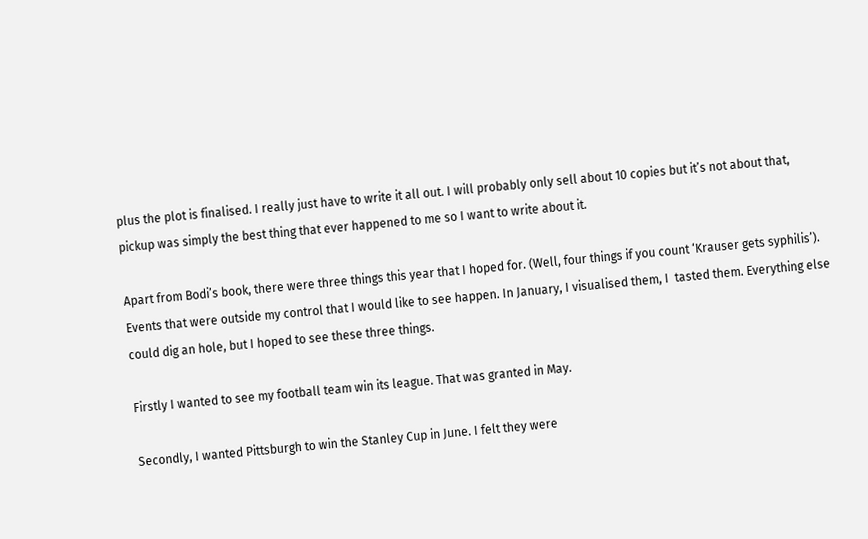plus the plot is finalised. I really just have to write it all out. I will probably only sell about 10 copies but it’s not about that, pickup was simply the best thing that ever happened to me so I want to write about it.

Apart from Bodi’s book, there were three things this year that I hoped for. (Well, four things if you count ‘Krauser gets syphilis’). Events that were outside my control that I would like to see happen. In January, I visualised them, I  tasted them. Everything else could dig an hole, but I hoped to see these three things.

Firstly I wanted to see my football team win its league. That was granted in May.

Secondly, I wanted Pittsburgh to win the Stanley Cup in June. I felt they were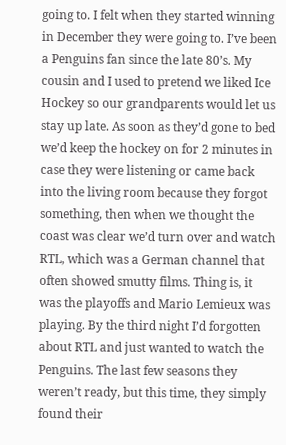going to. I felt when they started winning in December they were going to. I’ve been a Penguins fan since the late 80’s. My cousin and I used to pretend we liked Ice Hockey so our grandparents would let us stay up late. As soon as they’d gone to bed we’d keep the hockey on for 2 minutes in case they were listening or came back into the living room because they forgot something, then when we thought the coast was clear we’d turn over and watch RTL, which was a German channel that often showed smutty films. Thing is, it was the playoffs and Mario Lemieux was playing. By the third night I’d forgotten about RTL and just wanted to watch the Penguins. The last few seasons they weren’t ready, but this time, they simply found their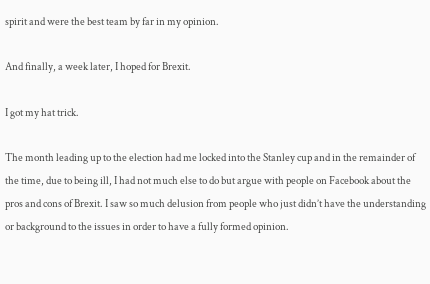spirit and were the best team by far in my opinion.

And finally, a week later, I hoped for Brexit.

I got my hat trick.

The month leading up to the election had me locked into the Stanley cup and in the remainder of the time, due to being ill, I had not much else to do but argue with people on Facebook about the pros and cons of Brexit. I saw so much delusion from people who just didn’t have the understanding or background to the issues in order to have a fully formed opinion.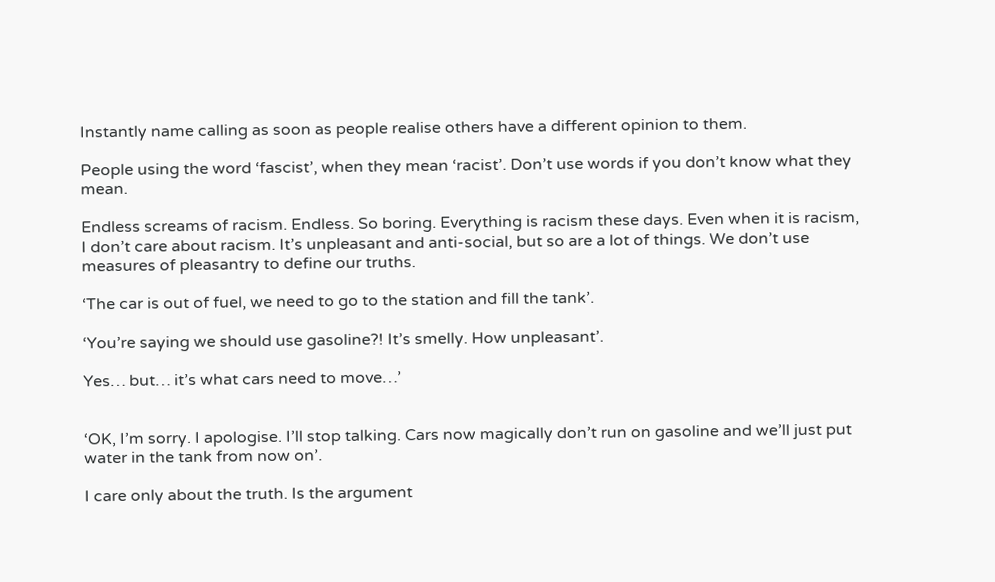Instantly name calling as soon as people realise others have a different opinion to them.

People using the word ‘fascist’, when they mean ‘racist’. Don’t use words if you don’t know what they mean.

Endless screams of racism. Endless. So boring. Everything is racism these days. Even when it is racism, I don’t care about racism. It’s unpleasant and anti-social, but so are a lot of things. We don’t use measures of pleasantry to define our truths.

‘The car is out of fuel, we need to go to the station and fill the tank’.

‘You’re saying we should use gasoline?! It’s smelly. How unpleasant’.

Yes… but… it’s what cars need to move…’


‘OK, I’m sorry. I apologise. I’ll stop talking. Cars now magically don’t run on gasoline and we’ll just put water in the tank from now on’.

I care only about the truth. Is the argument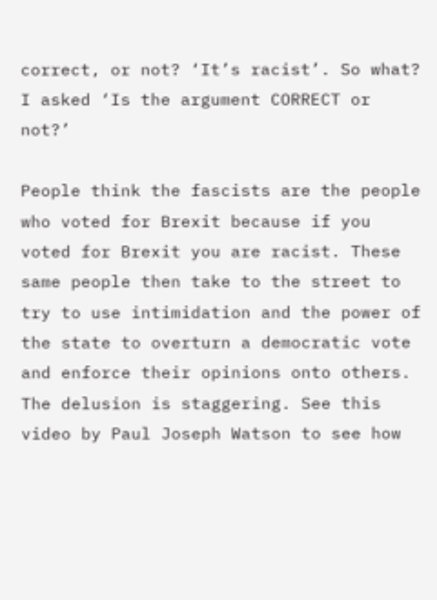correct, or not? ‘It’s racist’. So what? I asked ‘Is the argument CORRECT or not?’

People think the fascists are the people who voted for Brexit because if you voted for Brexit you are racist. These same people then take to the street to try to use intimidation and the power of the state to overturn a democratic vote and enforce their opinions onto others. The delusion is staggering. See this video by Paul Joseph Watson to see how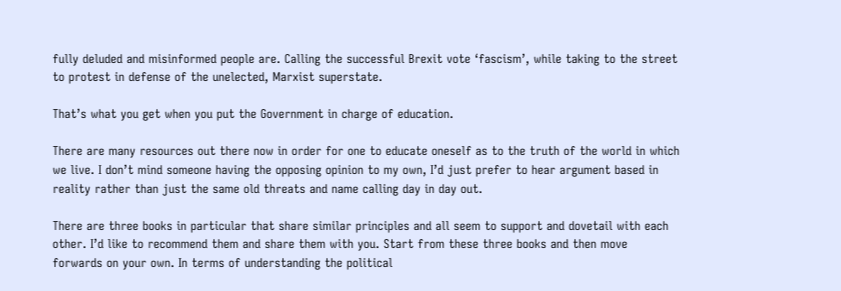fully deluded and misinformed people are. Calling the successful Brexit vote ‘fascism’, while taking to the street to protest in defense of the unelected, Marxist superstate.

That’s what you get when you put the Government in charge of education.

There are many resources out there now in order for one to educate oneself as to the truth of the world in which we live. I don’t mind someone having the opposing opinion to my own, I’d just prefer to hear argument based in reality rather than just the same old threats and name calling day in day out.

There are three books in particular that share similar principles and all seem to support and dovetail with each other. I’d like to recommend them and share them with you. Start from these three books and then move forwards on your own. In terms of understanding the political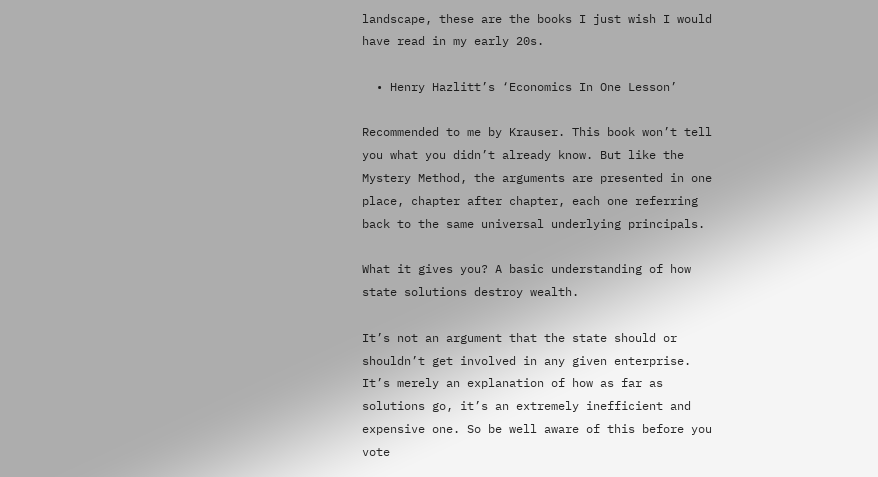landscape, these are the books I just wish I would have read in my early 20s.

  • Henry Hazlitt’s ‘Economics In One Lesson’

Recommended to me by Krauser. This book won’t tell you what you didn’t already know. But like the Mystery Method, the arguments are presented in one place, chapter after chapter, each one referring back to the same universal underlying principals.

What it gives you? A basic understanding of how state solutions destroy wealth.

It’s not an argument that the state should or shouldn’t get involved in any given enterprise. It’s merely an explanation of how as far as solutions go, it’s an extremely inefficient and expensive one. So be well aware of this before you vote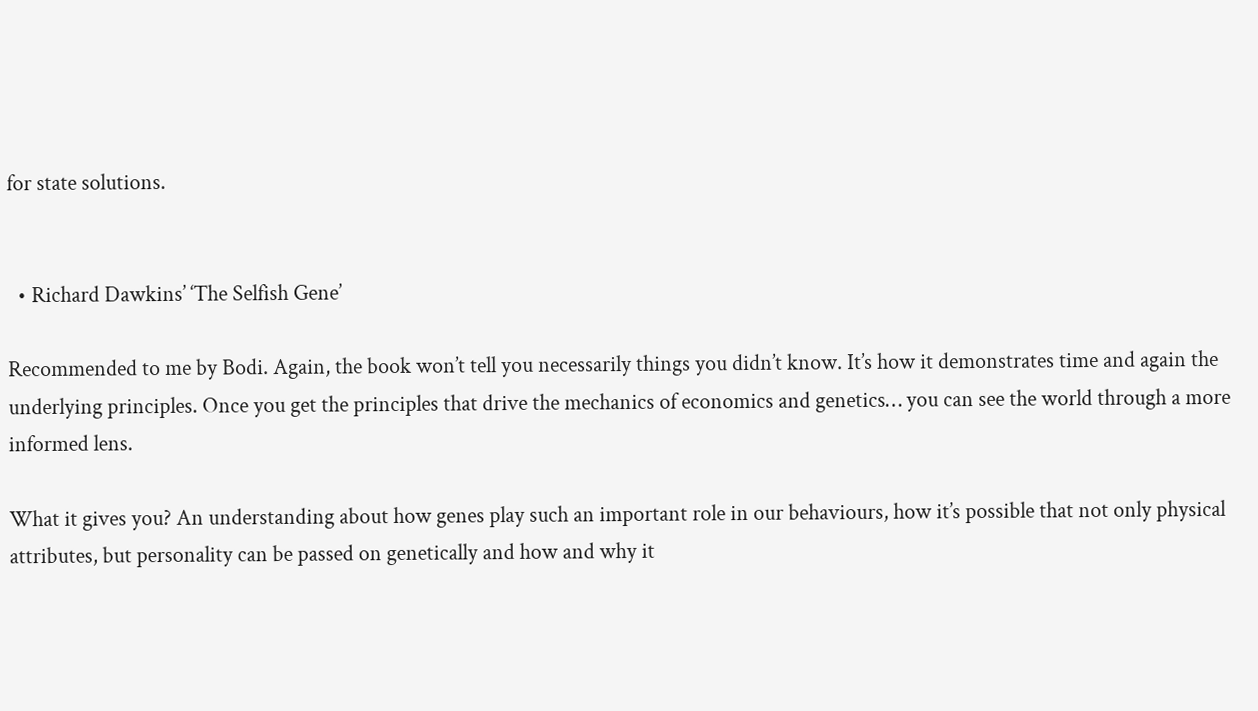for state solutions.


  • Richard Dawkins’ ‘The Selfish Gene’

Recommended to me by Bodi. Again, the book won’t tell you necessarily things you didn’t know. It’s how it demonstrates time and again the underlying principles. Once you get the principles that drive the mechanics of economics and genetics… you can see the world through a more informed lens.

What it gives you? An understanding about how genes play such an important role in our behaviours, how it’s possible that not only physical attributes, but personality can be passed on genetically and how and why it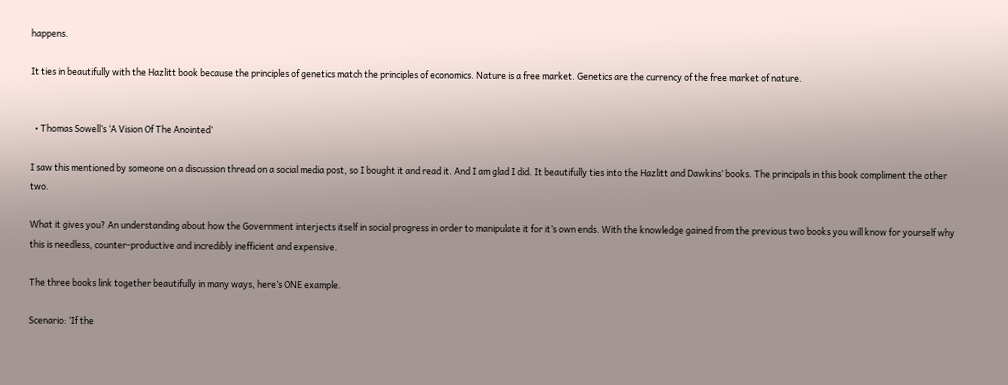happens.

It ties in beautifully with the Hazlitt book because the principles of genetics match the principles of economics. Nature is a free market. Genetics are the currency of the free market of nature.


  • Thomas Sowell’s ‘A Vision Of The Anointed’

I saw this mentioned by someone on a discussion thread on a social media post, so I bought it and read it. And I am glad I did. It beautifully ties into the Hazlitt and Dawkins’ books. The principals in this book compliment the other two.

What it gives you? An understanding about how the Government interjects itself in social progress in order to manipulate it for it’s own ends. With the knowledge gained from the previous two books you will know for yourself why this is needless, counter-productive and incredibly inefficient and expensive.

The three books link together beautifully in many ways, here’s ONE example.

Scenario: ‘If the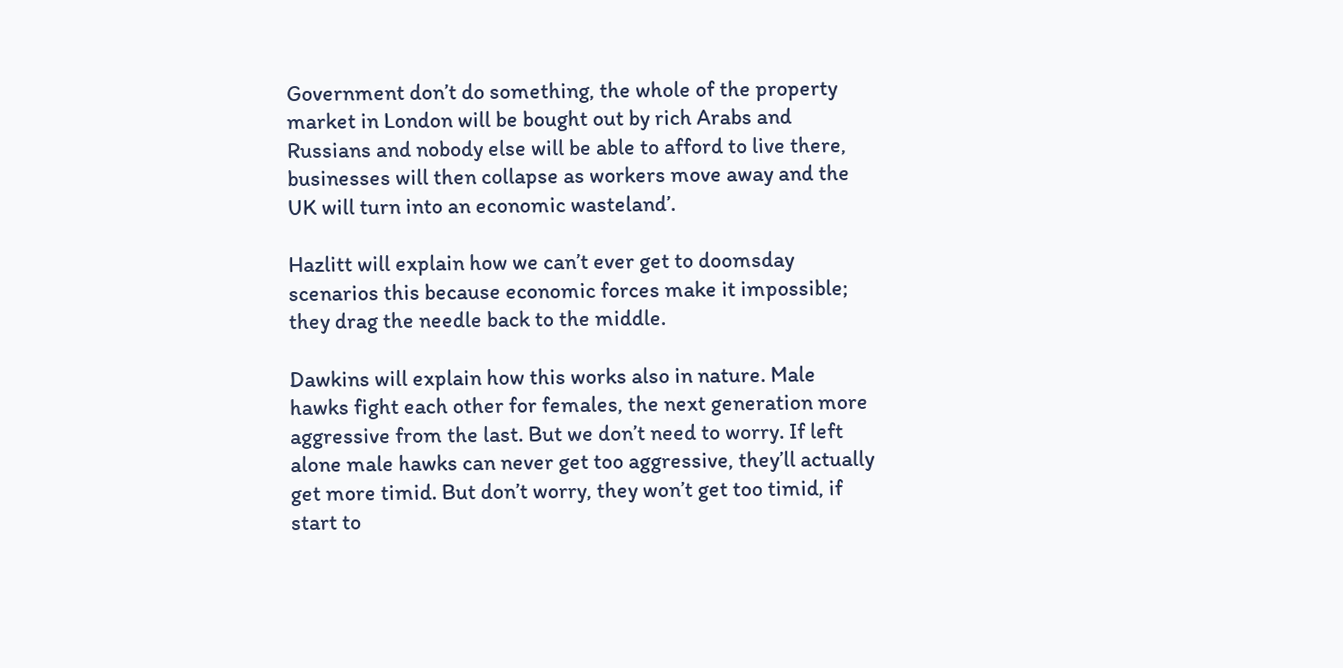Government don’t do something, the whole of the property market in London will be bought out by rich Arabs and Russians and nobody else will be able to afford to live there, businesses will then collapse as workers move away and the UK will turn into an economic wasteland’.

Hazlitt will explain how we can’t ever get to doomsday scenarios this because economic forces make it impossible; they drag the needle back to the middle.

Dawkins will explain how this works also in nature. Male hawks fight each other for females, the next generation more aggressive from the last. But we don’t need to worry. If left alone male hawks can never get too aggressive, they’ll actually get more timid. But don’t worry, they won’t get too timid, if start to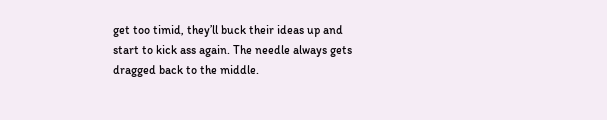get too timid, they’ll buck their ideas up and start to kick ass again. The needle always gets dragged back to the middle.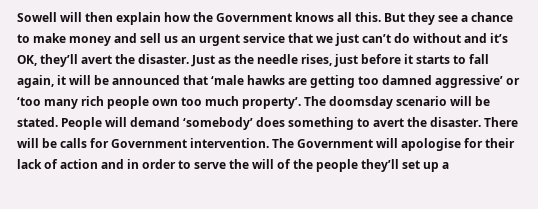Sowell will then explain how the Government knows all this. But they see a chance to make money and sell us an urgent service that we just can’t do without and it’s OK, they’ll avert the disaster. Just as the needle rises, just before it starts to fall again, it will be announced that ‘male hawks are getting too damned aggressive’ or ‘too many rich people own too much property’. The doomsday scenario will be stated. People will demand ‘somebody’ does something to avert the disaster. There will be calls for Government intervention. The Government will apologise for their lack of action and in order to serve the will of the people they’ll set up a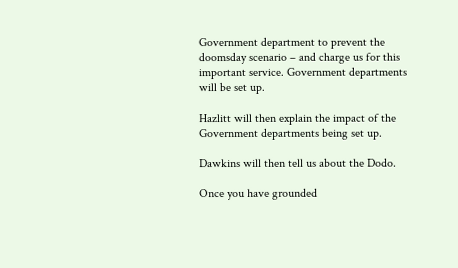Government department to prevent the doomsday scenario – and charge us for this important service. Government departments will be set up.

Hazlitt will then explain the impact of the Government departments being set up.

Dawkins will then tell us about the Dodo.

Once you have grounded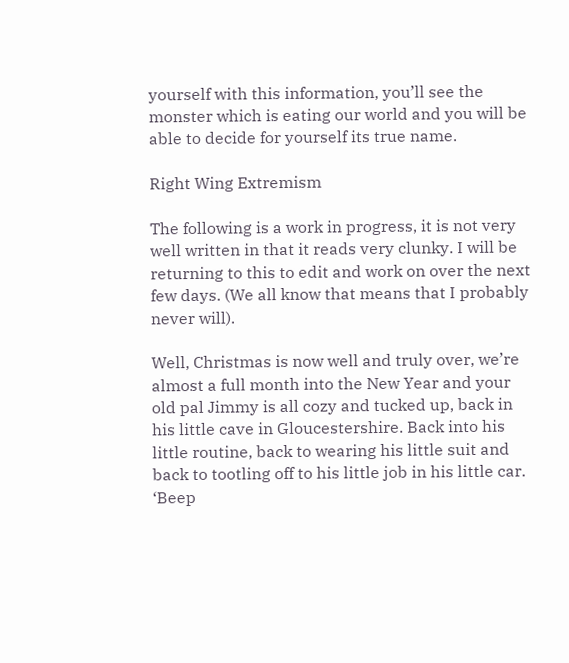yourself with this information, you’ll see the monster which is eating our world and you will be able to decide for yourself its true name.

Right Wing Extremism

The following is a work in progress, it is not very well written in that it reads very clunky. I will be returning to this to edit and work on over the next few days. (We all know that means that I probably never will).

Well, Christmas is now well and truly over, we’re almost a full month into the New Year and your old pal Jimmy is all cozy and tucked up, back in his little cave in Gloucestershire. Back into his little routine, back to wearing his little suit and back to tootling off to his little job in his little car. ‘Beep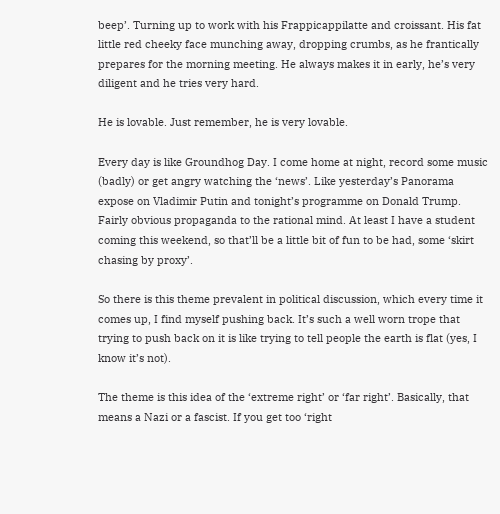beep’. Turning up to work with his Frappicappilatte and croissant. His fat little red cheeky face munching away, dropping crumbs, as he frantically prepares for the morning meeting. He always makes it in early, he’s very diligent and he tries very hard.

He is lovable. Just remember, he is very lovable.

Every day is like Groundhog Day. I come home at night, record some music (badly) or get angry watching the ‘news’. Like yesterday’s Panorama expose on Vladimir Putin and tonight’s programme on Donald Trump. Fairly obvious propaganda to the rational mind. At least I have a student coming this weekend, so that’ll be a little bit of fun to be had, some ‘skirt chasing by proxy’.

So there is this theme prevalent in political discussion, which every time it comes up, I find myself pushing back. It’s such a well worn trope that trying to push back on it is like trying to tell people the earth is flat (yes, I know it’s not).

The theme is this idea of the ‘extreme right’ or ‘far right’. Basically, that means a Nazi or a fascist. If you get too ‘right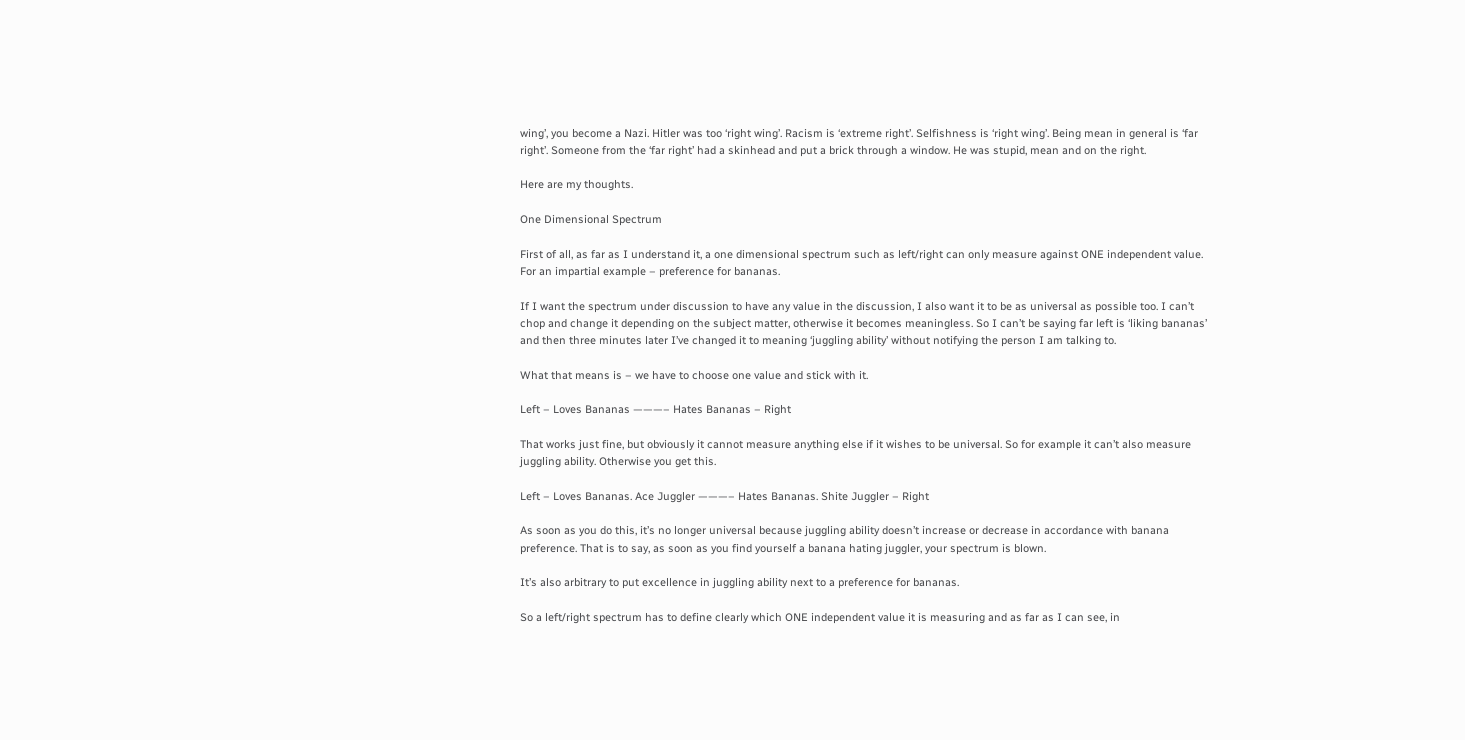wing’, you become a Nazi. Hitler was too ‘right wing’. Racism is ‘extreme right’. Selfishness is ‘right wing’. Being mean in general is ‘far right’. Someone from the ‘far right’ had a skinhead and put a brick through a window. He was stupid, mean and on the right.

Here are my thoughts.

One Dimensional Spectrum

First of all, as far as I understand it, a one dimensional spectrum such as left/right can only measure against ONE independent value. For an impartial example – preference for bananas.

If I want the spectrum under discussion to have any value in the discussion, I also want it to be as universal as possible too. I can’t chop and change it depending on the subject matter, otherwise it becomes meaningless. So I can’t be saying far left is ‘liking bananas’ and then three minutes later I’ve changed it to meaning ‘juggling ability’ without notifying the person I am talking to.

What that means is – we have to choose one value and stick with it.

Left – Loves Bananas ———– Hates Bananas – Right

That works just fine, but obviously it cannot measure anything else if it wishes to be universal. So for example it can’t also measure juggling ability. Otherwise you get this.

Left – Loves Bananas. Ace Juggler ———– Hates Bananas. Shite Juggler – Right

As soon as you do this, it’s no longer universal because juggling ability doesn’t increase or decrease in accordance with banana preference. That is to say, as soon as you find yourself a banana hating juggler, your spectrum is blown.

It’s also arbitrary to put excellence in juggling ability next to a preference for bananas.

So a left/right spectrum has to define clearly which ONE independent value it is measuring and as far as I can see, in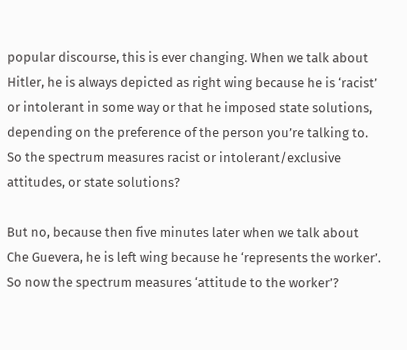popular discourse, this is ever changing. When we talk about Hitler, he is always depicted as right wing because he is ‘racist’ or intolerant in some way or that he imposed state solutions, depending on the preference of the person you’re talking to. So the spectrum measures racist or intolerant/exclusive attitudes, or state solutions?

But no, because then five minutes later when we talk about Che Guevera, he is left wing because he ‘represents the worker’. So now the spectrum measures ‘attitude to the worker’?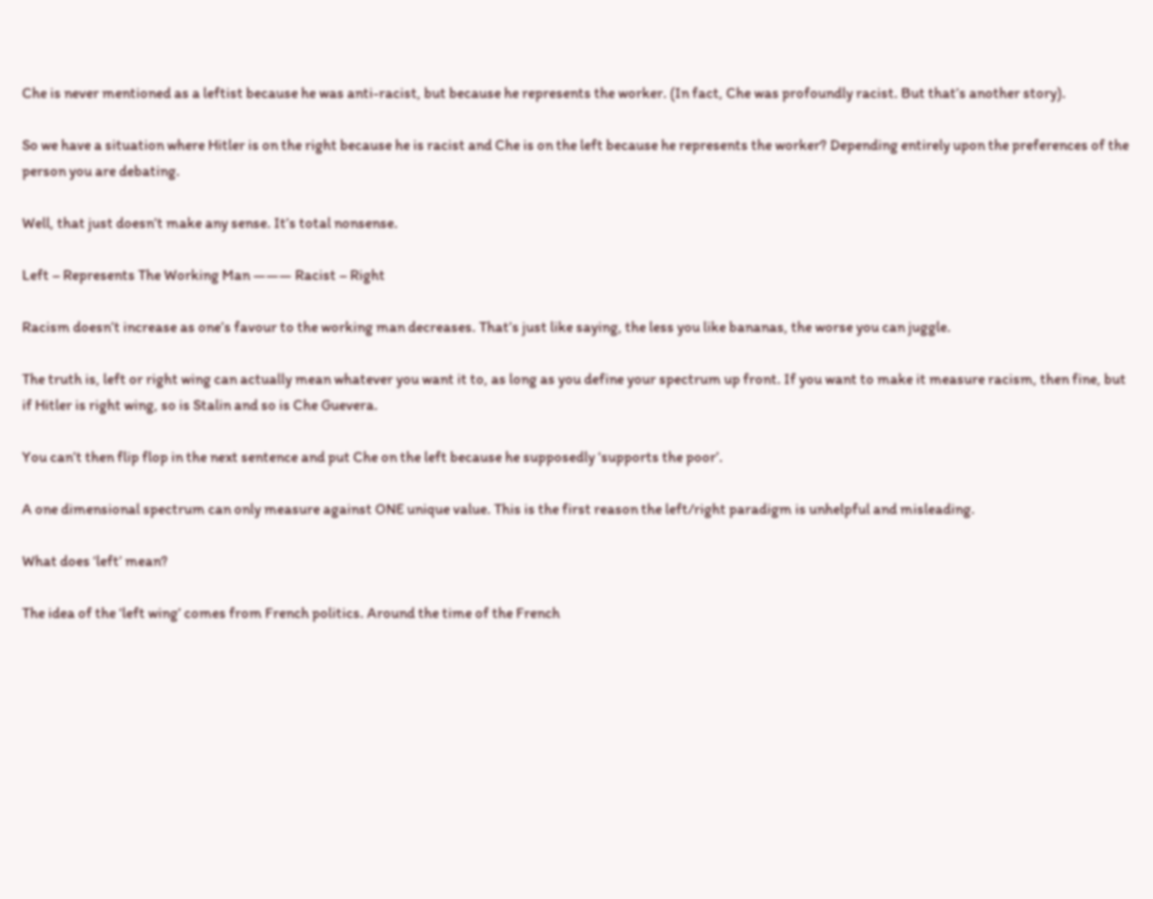Che is never mentioned as a leftist because he was anti-racist, but because he represents the worker. (In fact, Che was profoundly racist. But that’s another story).

So we have a situation where Hitler is on the right because he is racist and Che is on the left because he represents the worker? Depending entirely upon the preferences of the person you are debating.

Well, that just doesn’t make any sense. It’s total nonsense.

Left – Represents The Working Man ——— Racist – Right

Racism doesn’t increase as one’s favour to the working man decreases. That’s just like saying, the less you like bananas, the worse you can juggle.

The truth is, left or right wing can actually mean whatever you want it to, as long as you define your spectrum up front. If you want to make it measure racism, then fine, but if Hitler is right wing, so is Stalin and so is Che Guevera.

You can’t then flip flop in the next sentence and put Che on the left because he supposedly ‘supports the poor’.

A one dimensional spectrum can only measure against ONE unique value. This is the first reason the left/right paradigm is unhelpful and misleading.

What does ‘left’ mean?

The idea of the ‘left wing’ comes from French politics. Around the time of the French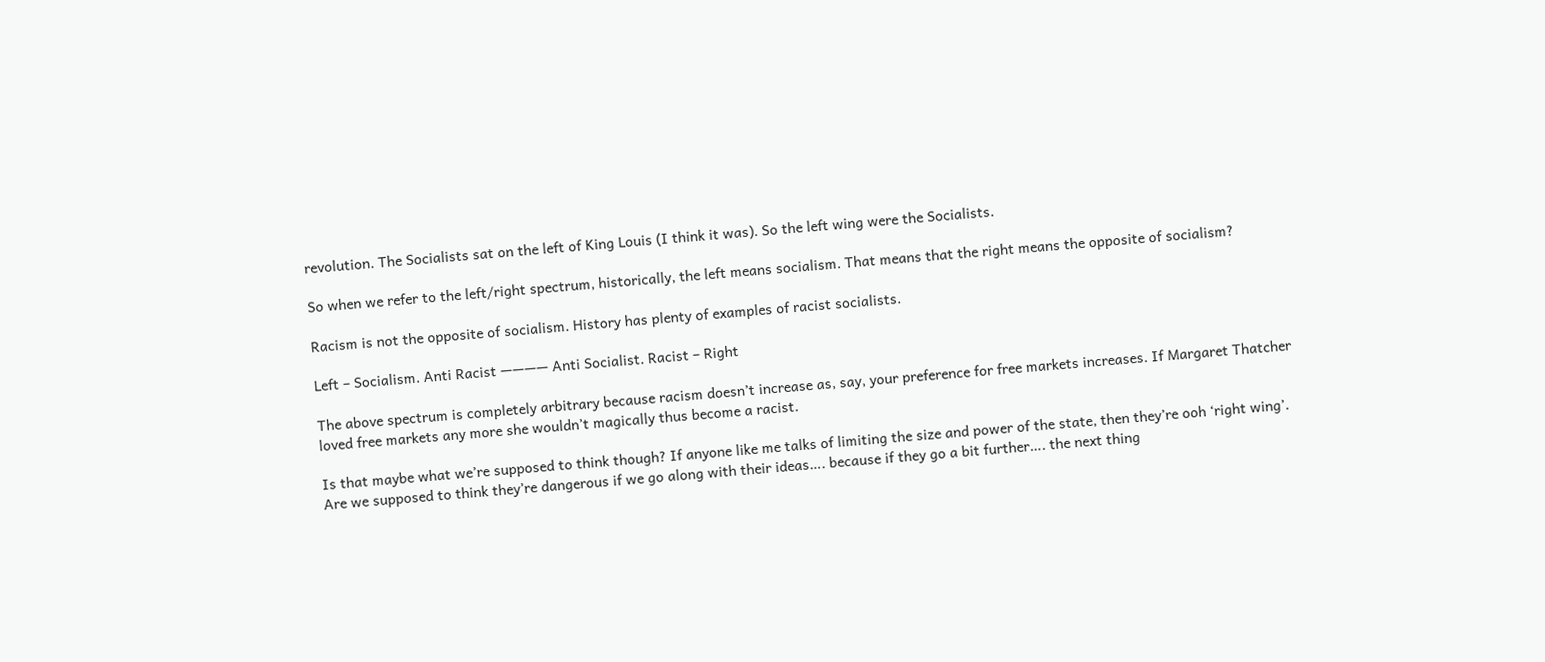revolution. The Socialists sat on the left of King Louis (I think it was). So the left wing were the Socialists.

So when we refer to the left/right spectrum, historically, the left means socialism. That means that the right means the opposite of socialism?

Racism is not the opposite of socialism. History has plenty of examples of racist socialists.

Left – Socialism. Anti Racist ———— Anti Socialist. Racist – Right

The above spectrum is completely arbitrary because racism doesn’t increase as, say, your preference for free markets increases. If Margaret Thatcher loved free markets any more she wouldn’t magically thus become a racist.

Is that maybe what we’re supposed to think though? If anyone like me talks of limiting the size and power of the state, then they’re ooh ‘right wing’. Are we supposed to think they’re dangerous if we go along with their ideas…. because if they go a bit further…. the next thing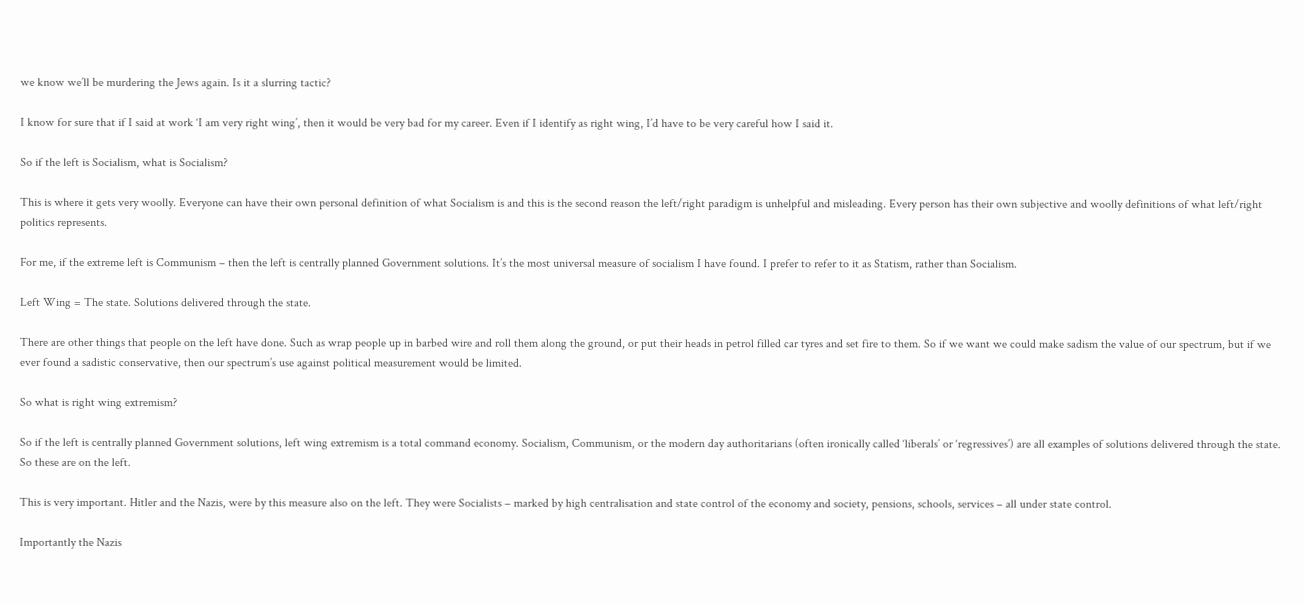we know we’ll be murdering the Jews again. Is it a slurring tactic?

I know for sure that if I said at work ‘I am very right wing’, then it would be very bad for my career. Even if I identify as right wing, I’d have to be very careful how I said it.

So if the left is Socialism, what is Socialism?

This is where it gets very woolly. Everyone can have their own personal definition of what Socialism is and this is the second reason the left/right paradigm is unhelpful and misleading. Every person has their own subjective and woolly definitions of what left/right politics represents.

For me, if the extreme left is Communism – then the left is centrally planned Government solutions. It’s the most universal measure of socialism I have found. I prefer to refer to it as Statism, rather than Socialism.

Left Wing = The state. Solutions delivered through the state.

There are other things that people on the left have done. Such as wrap people up in barbed wire and roll them along the ground, or put their heads in petrol filled car tyres and set fire to them. So if we want we could make sadism the value of our spectrum, but if we ever found a sadistic conservative, then our spectrum’s use against political measurement would be limited.

So what is right wing extremism?

So if the left is centrally planned Government solutions, left wing extremism is a total command economy. Socialism, Communism, or the modern day authoritarians (often ironically called ‘liberals’ or ‘regressives’) are all examples of solutions delivered through the state. So these are on the left.

This is very important. Hitler and the Nazis, were by this measure also on the left. They were Socialists – marked by high centralisation and state control of the economy and society, pensions, schools, services – all under state control.

Importantly the Nazis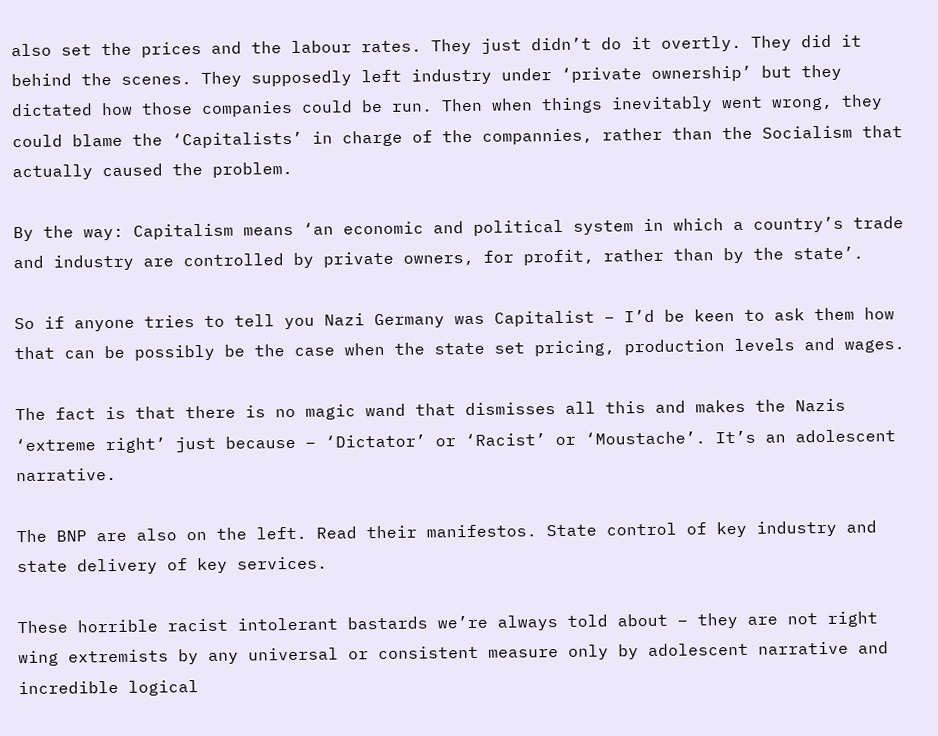also set the prices and the labour rates. They just didn’t do it overtly. They did it behind the scenes. They supposedly left industry under ‘private ownership’ but they dictated how those companies could be run. Then when things inevitably went wrong, they could blame the ‘Capitalists’ in charge of the compannies, rather than the Socialism that actually caused the problem.

By the way: Capitalism means ‘an economic and political system in which a country’s trade and industry are controlled by private owners, for profit, rather than by the state’.

So if anyone tries to tell you Nazi Germany was Capitalist – I’d be keen to ask them how that can be possibly be the case when the state set pricing, production levels and wages.

The fact is that there is no magic wand that dismisses all this and makes the Nazis ‘extreme right’ just because – ‘Dictator’ or ‘Racist’ or ‘Moustache’. It’s an adolescent narrative.

The BNP are also on the left. Read their manifestos. State control of key industry and state delivery of key services.

These horrible racist intolerant bastards we’re always told about – they are not right wing extremists by any universal or consistent measure only by adolescent narrative and incredible logical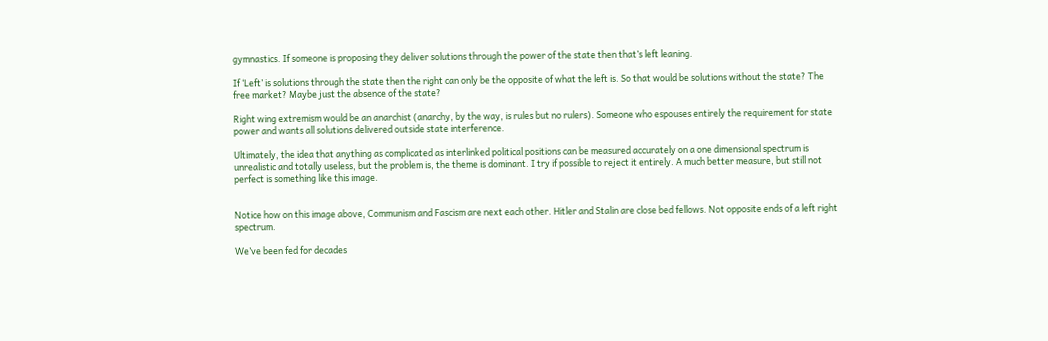gymnastics. If someone is proposing they deliver solutions through the power of the state then that’s left leaning.

If ‘Left’ is solutions through the state then the right can only be the opposite of what the left is. So that would be solutions without the state? The free market? Maybe just the absence of the state?

Right wing extremism would be an anarchist (anarchy, by the way, is rules but no rulers). Someone who espouses entirely the requirement for state power and wants all solutions delivered outside state interference.

Ultimately, the idea that anything as complicated as interlinked political positions can be measured accurately on a one dimensional spectrum is unrealistic and totally useless, but the problem is, the theme is dominant. I try if possible to reject it entirely. A much better measure, but still not perfect is something like this image.


Notice how on this image above, Communism and Fascism are next each other. Hitler and Stalin are close bed fellows. Not opposite ends of a left right spectrum.

We’ve been fed for decades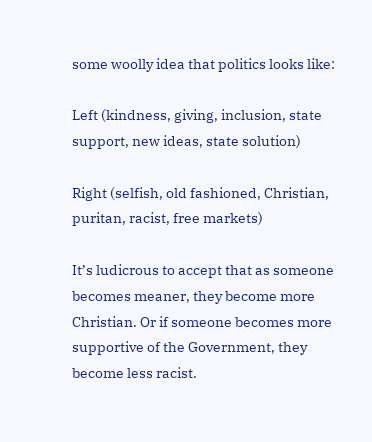some woolly idea that politics looks like:

Left (kindness, giving, inclusion, state support, new ideas, state solution)

Right (selfish, old fashioned, Christian, puritan, racist, free markets)

It’s ludicrous to accept that as someone becomes meaner, they become more Christian. Or if someone becomes more supportive of the Government, they become less racist.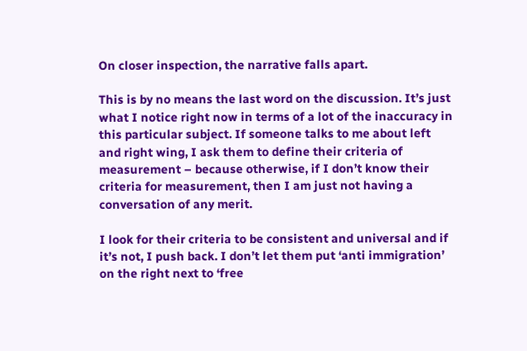On closer inspection, the narrative falls apart.

This is by no means the last word on the discussion. It’s just what I notice right now in terms of a lot of the inaccuracy in this particular subject. If someone talks to me about left and right wing, I ask them to define their criteria of measurement – because otherwise, if I don’t know their criteria for measurement, then I am just not having a conversation of any merit.

I look for their criteria to be consistent and universal and if it’s not, I push back. I don’t let them put ‘anti immigration’ on the right next to ‘free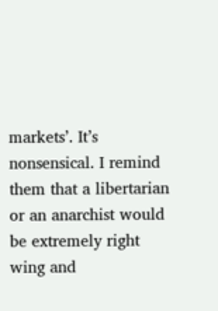markets’. It’s nonsensical. I remind them that a libertarian or an anarchist would be extremely right wing and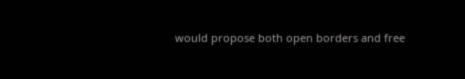would propose both open borders and free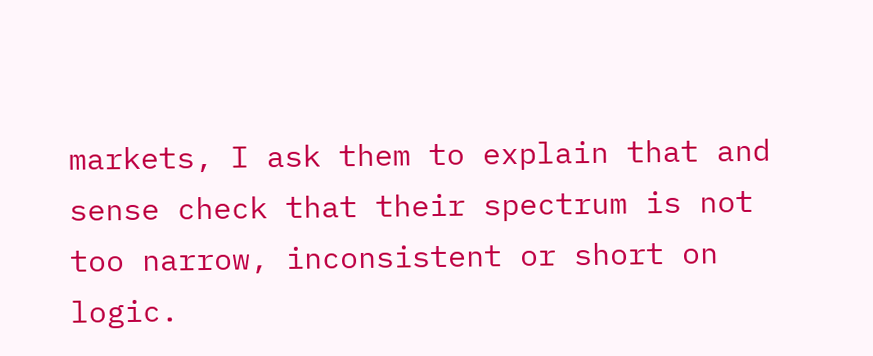markets, I ask them to explain that and sense check that their spectrum is not too narrow, inconsistent or short on logic.